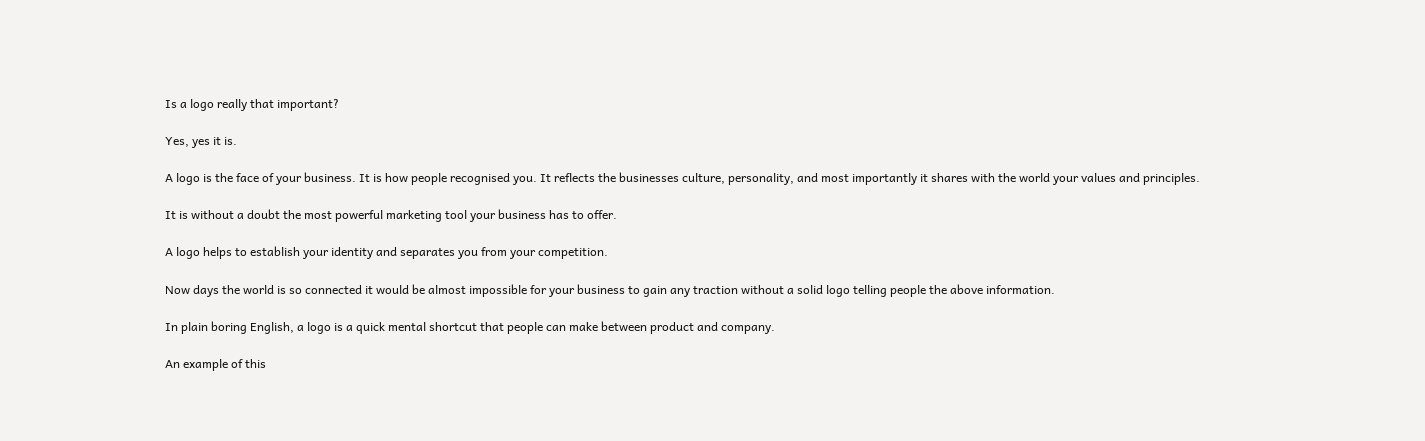Is a logo really that important?

Yes, yes it is.

A logo is the face of your business. It is how people recognised you. It reflects the businesses culture, personality, and most importantly it shares with the world your values and principles.

It is without a doubt the most powerful marketing tool your business has to offer.

A logo helps to establish your identity and separates you from your competition.

Now days the world is so connected it would be almost impossible for your business to gain any traction without a solid logo telling people the above information.

In plain boring English, a logo is a quick mental shortcut that people can make between product and company.

An example of this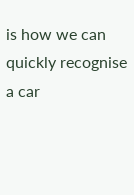is how we can quickly recognise a car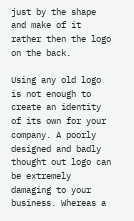just by the shape and make of it rather then the logo on the back.

Using any old logo is not enough to create an identity of its own for your company. A poorly designed and badly thought out logo can be extremely damaging to your business. Whereas a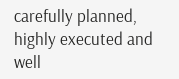carefully planned, highly executed and well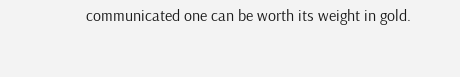communicated one can be worth its weight in gold.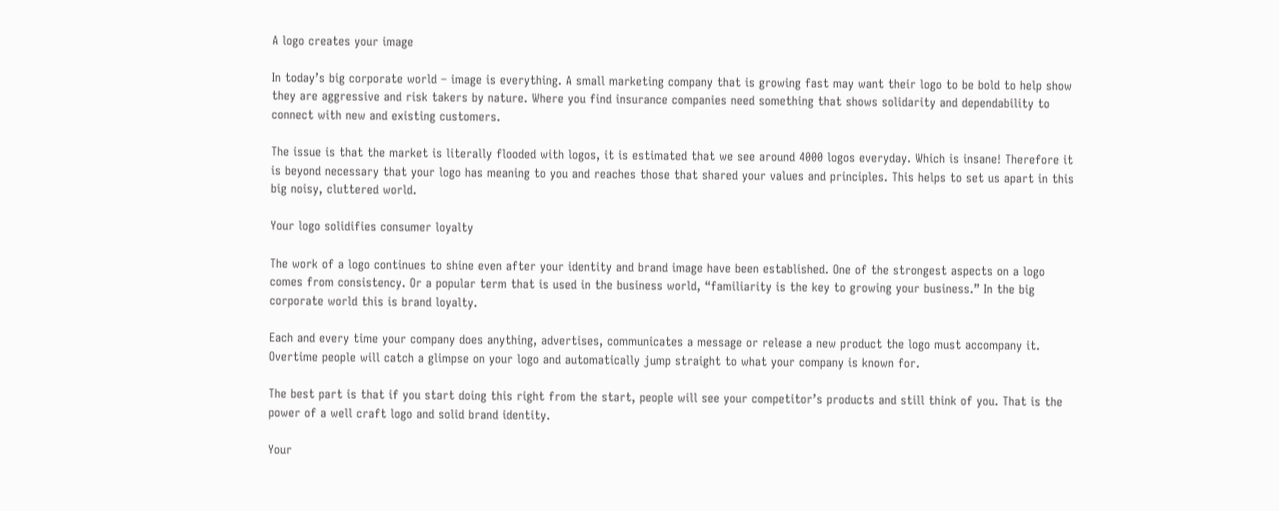A logo creates your image

In today’s big corporate world – image is everything. A small marketing company that is growing fast may want their logo to be bold to help show they are aggressive and risk takers by nature. Where you find insurance companies need something that shows solidarity and dependability to connect with new and existing customers.

The issue is that the market is literally flooded with logos, it is estimated that we see around 4000 logos everyday. Which is insane! Therefore it is beyond necessary that your logo has meaning to you and reaches those that shared your values and principles. This helps to set us apart in this big noisy, cluttered world.

Your logo solidifies consumer loyalty

The work of a logo continues to shine even after your identity and brand image have been established. One of the strongest aspects on a logo comes from consistency. Or a popular term that is used in the business world, “familiarity is the key to growing your business.” In the big corporate world this is brand loyalty.

Each and every time your company does anything, advertises, communicates a message or release a new product the logo must accompany it. Overtime people will catch a glimpse on your logo and automatically jump straight to what your company is known for.

The best part is that if you start doing this right from the start, people will see your competitor’s products and still think of you. That is the power of a well craft logo and solid brand identity.

Your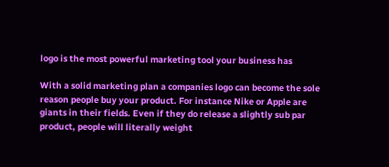logo is the most powerful marketing tool your business has

With a solid marketing plan a companies logo can become the sole reason people buy your product. For instance Nike or Apple are giants in their fields. Even if they do release a slightly sub par product, people will literally weight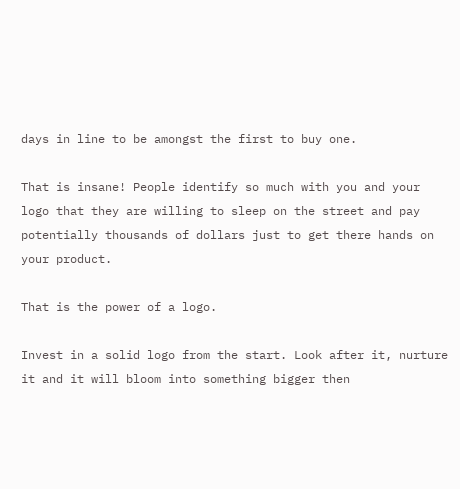days in line to be amongst the first to buy one.

That is insane! People identify so much with you and your logo that they are willing to sleep on the street and pay potentially thousands of dollars just to get there hands on your product.

That is the power of a logo.

Invest in a solid logo from the start. Look after it, nurture it and it will bloom into something bigger then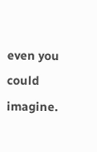even you could imagine.